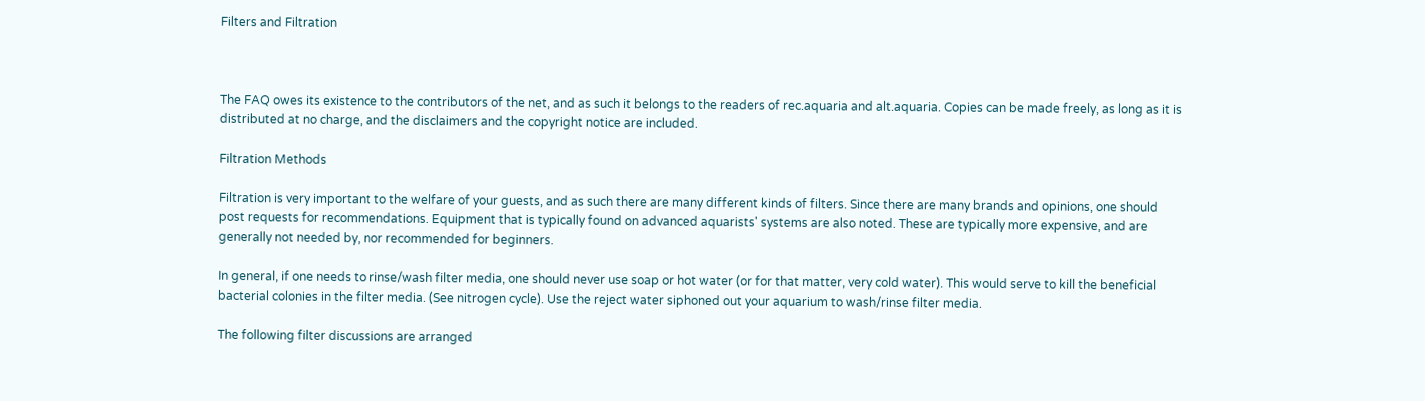Filters and Filtration



The FAQ owes its existence to the contributors of the net, and as such it belongs to the readers of rec.aquaria and alt.aquaria. Copies can be made freely, as long as it is distributed at no charge, and the disclaimers and the copyright notice are included.

Filtration Methods

Filtration is very important to the welfare of your guests, and as such there are many different kinds of filters. Since there are many brands and opinions, one should post requests for recommendations. Equipment that is typically found on advanced aquarists' systems are also noted. These are typically more expensive, and are generally not needed by, nor recommended for beginners.

In general, if one needs to rinse/wash filter media, one should never use soap or hot water (or for that matter, very cold water). This would serve to kill the beneficial bacterial colonies in the filter media. (See nitrogen cycle). Use the reject water siphoned out your aquarium to wash/rinse filter media.

The following filter discussions are arranged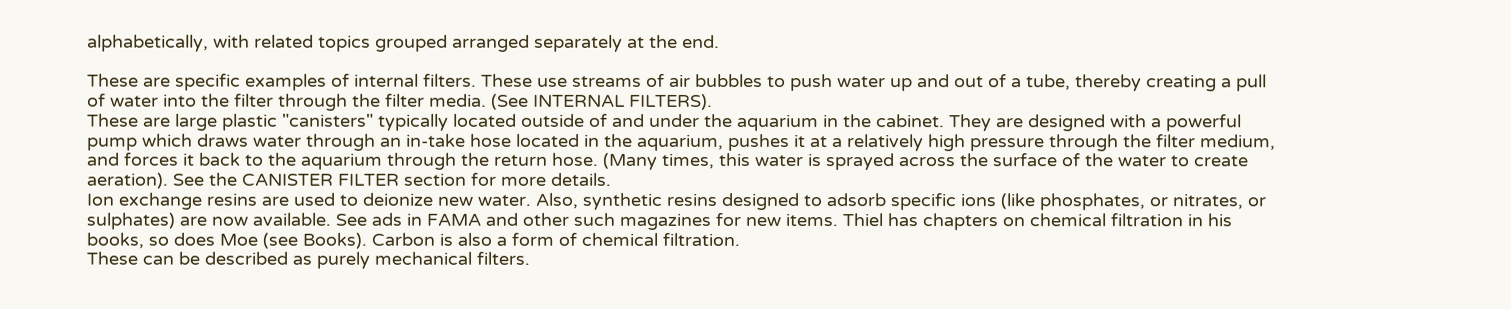alphabetically, with related topics grouped arranged separately at the end.

These are specific examples of internal filters. These use streams of air bubbles to push water up and out of a tube, thereby creating a pull of water into the filter through the filter media. (See INTERNAL FILTERS).
These are large plastic "canisters" typically located outside of and under the aquarium in the cabinet. They are designed with a powerful pump which draws water through an in-take hose located in the aquarium, pushes it at a relatively high pressure through the filter medium, and forces it back to the aquarium through the return hose. (Many times, this water is sprayed across the surface of the water to create aeration). See the CANISTER FILTER section for more details.
Ion exchange resins are used to deionize new water. Also, synthetic resins designed to adsorb specific ions (like phosphates, or nitrates, or sulphates) are now available. See ads in FAMA and other such magazines for new items. Thiel has chapters on chemical filtration in his books, so does Moe (see Books). Carbon is also a form of chemical filtration.
These can be described as purely mechanical filters.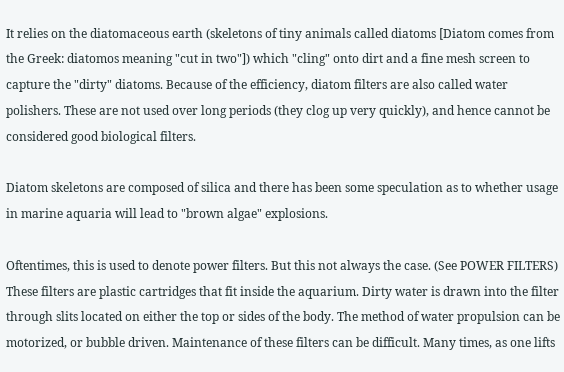It relies on the diatomaceous earth (skeletons of tiny animals called diatoms [Diatom comes from the Greek: diatomos meaning "cut in two"]) which "cling" onto dirt and a fine mesh screen to capture the "dirty" diatoms. Because of the efficiency, diatom filters are also called water polishers. These are not used over long periods (they clog up very quickly), and hence cannot be considered good biological filters.

Diatom skeletons are composed of silica and there has been some speculation as to whether usage in marine aquaria will lead to "brown algae" explosions.

Oftentimes, this is used to denote power filters. But this not always the case. (See POWER FILTERS)
These filters are plastic cartridges that fit inside the aquarium. Dirty water is drawn into the filter through slits located on either the top or sides of the body. The method of water propulsion can be motorized, or bubble driven. Maintenance of these filters can be difficult. Many times, as one lifts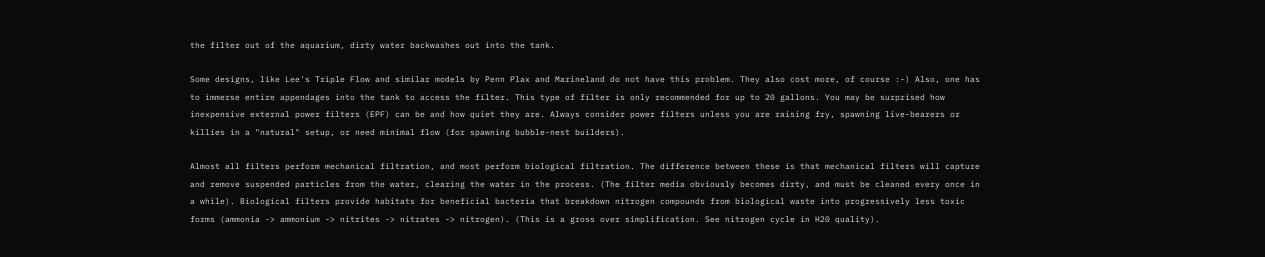the filter out of the aquarium, dirty water backwashes out into the tank.

Some designs, like Lee's Triple Flow and similar models by Penn Plax and Marineland do not have this problem. They also cost more, of course :-) Also, one has to immerse entire appendages into the tank to access the filter. This type of filter is only recommended for up to 20 gallons. You may be surprised how inexpensive external power filters (EPF) can be and how quiet they are. Always consider power filters unless you are raising fry, spawning live-bearers or killies in a "natural" setup, or need minimal flow (for spawning bubble-nest builders).

Almost all filters perform mechanical filtration, and most perform biological filtration. The difference between these is that mechanical filters will capture and remove suspended particles from the water, clearing the water in the process. (The filter media obviously becomes dirty, and must be cleaned every once in a while). Biological filters provide habitats for beneficial bacteria that breakdown nitrogen compounds from biological waste into progressively less toxic forms (ammonia -> ammonium -> nitrites -> nitrates -> nitrogen). (This is a gross over simplification. See nitrogen cycle in H20 quality).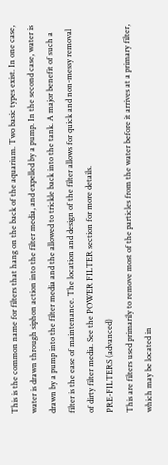This is the common name for filters that hang on the back of the aquarium. Two basic types exist. In one case, water is drawn through siphon action into the filter media, and expelled by a pump. In the second case, water is drawn by a pump into the filter media and the allowed to trickle back into the tank. A major benefit of such a filter is the ease of maintenance. The location and design of the filter allows for quick and non-messy removal of dirty filter media. See the POWER FILTER section for more details.
PRE-FILTERS (advanced)
This are filters used primarily to remove most of the particles from the water before it arrives at a primary filter, which may be located in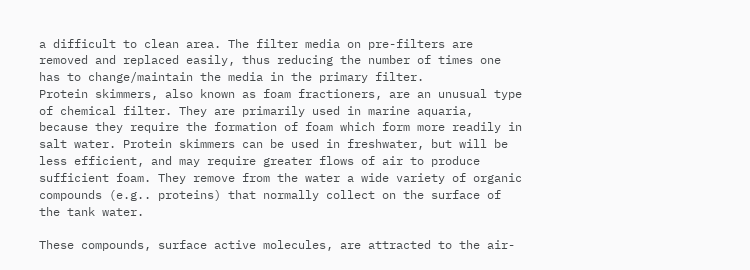a difficult to clean area. The filter media on pre-filters are removed and replaced easily, thus reducing the number of times one has to change/maintain the media in the primary filter.
Protein skimmers, also known as foam fractioners, are an unusual type of chemical filter. They are primarily used in marine aquaria, because they require the formation of foam which form more readily in salt water. Protein skimmers can be used in freshwater, but will be less efficient, and may require greater flows of air to produce sufficient foam. They remove from the water a wide variety of organic compounds (e.g.. proteins) that normally collect on the surface of the tank water.

These compounds, surface active molecules, are attracted to the air-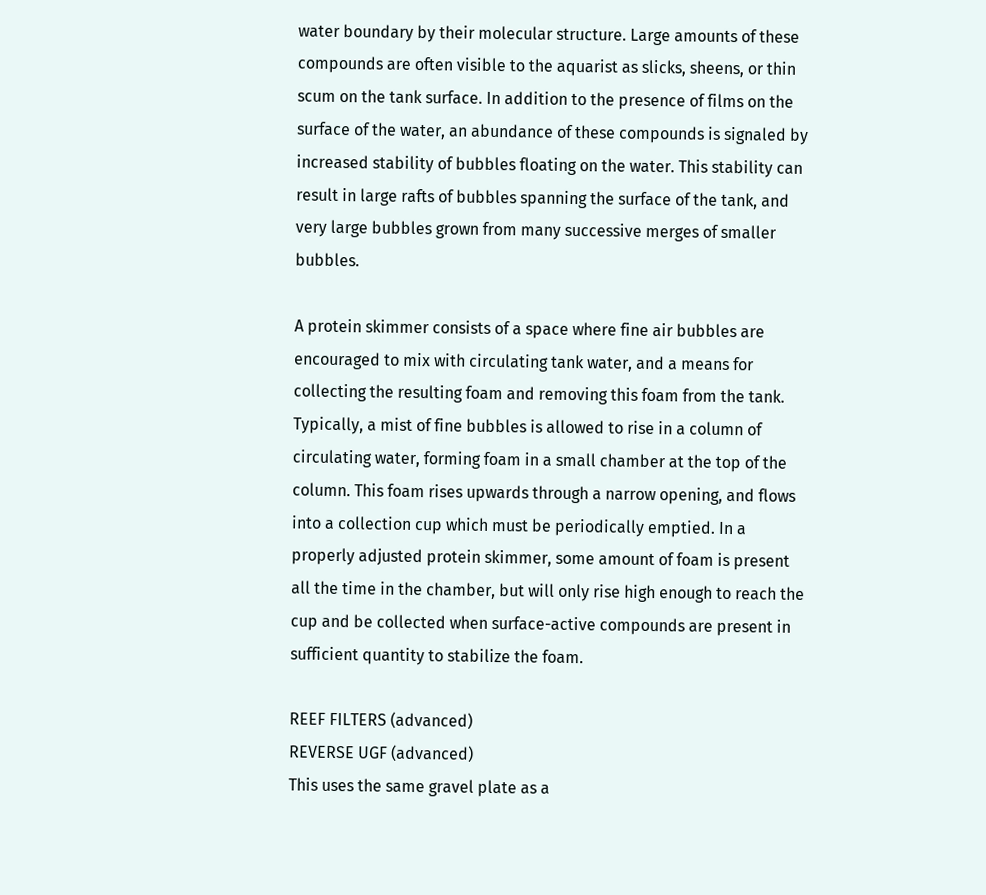water boundary by their molecular structure. Large amounts of these compounds are often visible to the aquarist as slicks, sheens, or thin scum on the tank surface. In addition to the presence of films on the surface of the water, an abundance of these compounds is signaled by increased stability of bubbles floating on the water. This stability can result in large rafts of bubbles spanning the surface of the tank, and very large bubbles grown from many successive merges of smaller bubbles.

A protein skimmer consists of a space where fine air bubbles are encouraged to mix with circulating tank water, and a means for collecting the resulting foam and removing this foam from the tank. Typically, a mist of fine bubbles is allowed to rise in a column of circulating water, forming foam in a small chamber at the top of the column. This foam rises upwards through a narrow opening, and flows into a collection cup which must be periodically emptied. In a properly adjusted protein skimmer, some amount of foam is present all the time in the chamber, but will only rise high enough to reach the cup and be collected when surface-active compounds are present in sufficient quantity to stabilize the foam.

REEF FILTERS (advanced)
REVERSE UGF (advanced)
This uses the same gravel plate as a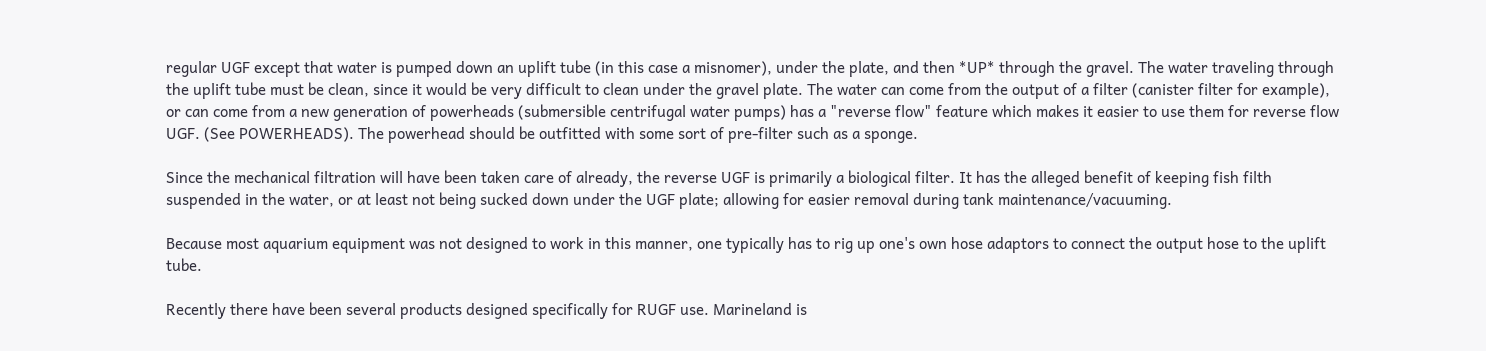regular UGF except that water is pumped down an uplift tube (in this case a misnomer), under the plate, and then *UP* through the gravel. The water traveling through the uplift tube must be clean, since it would be very difficult to clean under the gravel plate. The water can come from the output of a filter (canister filter for example), or can come from a new generation of powerheads (submersible centrifugal water pumps) has a "reverse flow" feature which makes it easier to use them for reverse flow UGF. (See POWERHEADS). The powerhead should be outfitted with some sort of pre-filter such as a sponge.

Since the mechanical filtration will have been taken care of already, the reverse UGF is primarily a biological filter. It has the alleged benefit of keeping fish filth suspended in the water, or at least not being sucked down under the UGF plate; allowing for easier removal during tank maintenance/vacuuming.

Because most aquarium equipment was not designed to work in this manner, one typically has to rig up one's own hose adaptors to connect the output hose to the uplift tube.

Recently there have been several products designed specifically for RUGF use. Marineland is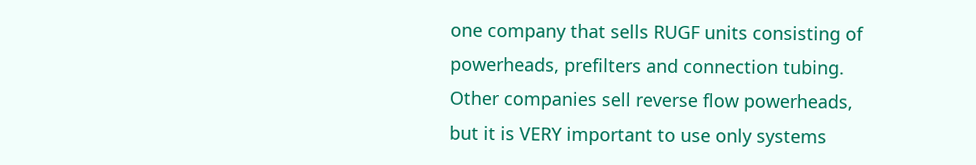one company that sells RUGF units consisting of powerheads, prefilters and connection tubing. Other companies sell reverse flow powerheads, but it is VERY important to use only systems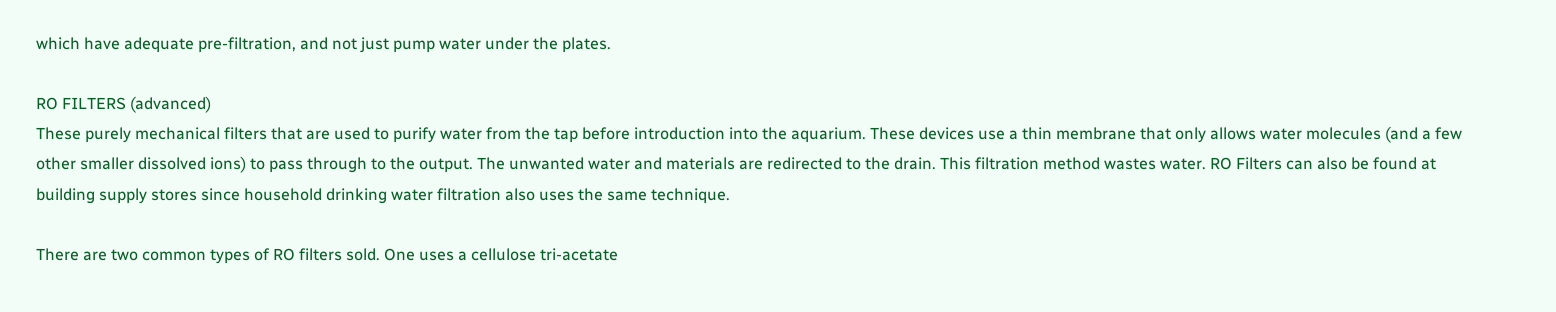which have adequate pre-filtration, and not just pump water under the plates.

RO FILTERS (advanced)
These purely mechanical filters that are used to purify water from the tap before introduction into the aquarium. These devices use a thin membrane that only allows water molecules (and a few other smaller dissolved ions) to pass through to the output. The unwanted water and materials are redirected to the drain. This filtration method wastes water. RO Filters can also be found at building supply stores since household drinking water filtration also uses the same technique.

There are two common types of RO filters sold. One uses a cellulose tri-acetate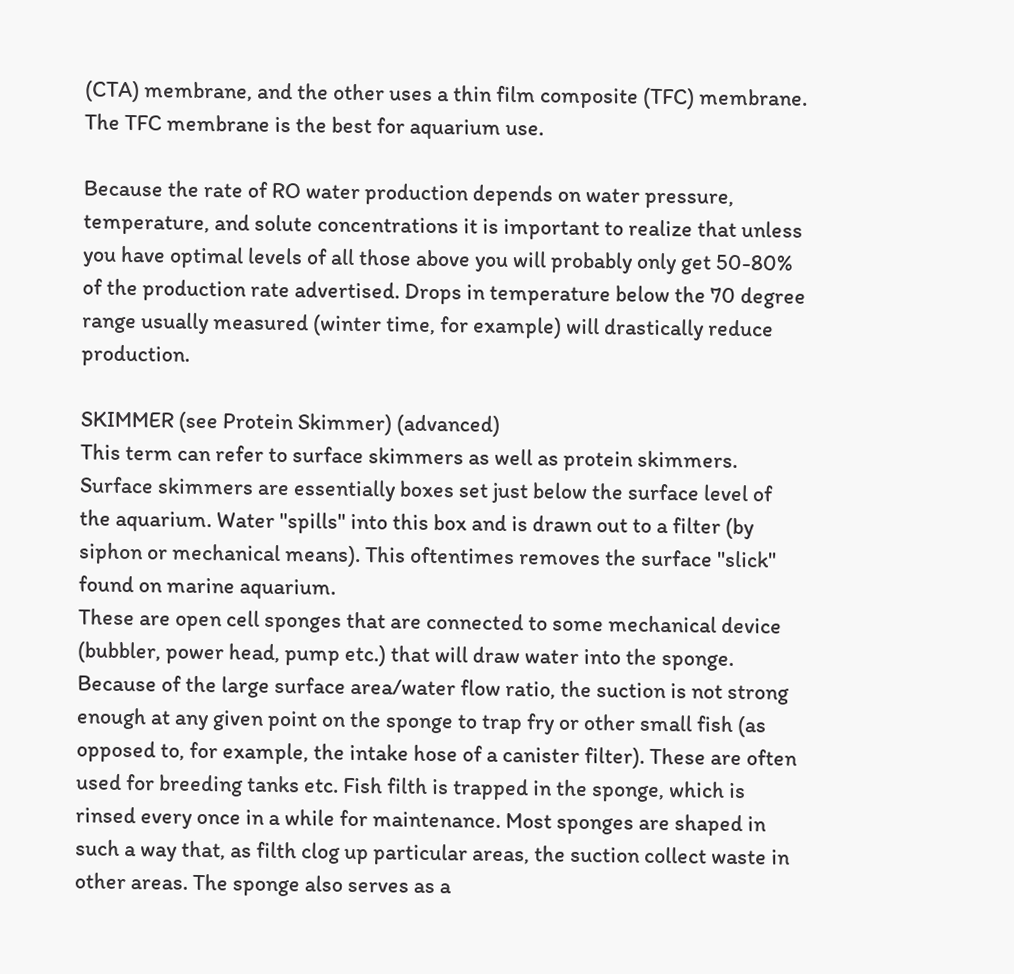(CTA) membrane, and the other uses a thin film composite (TFC) membrane. The TFC membrane is the best for aquarium use.

Because the rate of RO water production depends on water pressure, temperature, and solute concentrations it is important to realize that unless you have optimal levels of all those above you will probably only get 50-80% of the production rate advertised. Drops in temperature below the 70 degree range usually measured (winter time, for example) will drastically reduce production.

SKIMMER (see Protein Skimmer) (advanced)
This term can refer to surface skimmers as well as protein skimmers. Surface skimmers are essentially boxes set just below the surface level of the aquarium. Water "spills" into this box and is drawn out to a filter (by siphon or mechanical means). This oftentimes removes the surface "slick" found on marine aquarium.
These are open cell sponges that are connected to some mechanical device (bubbler, power head, pump etc.) that will draw water into the sponge. Because of the large surface area/water flow ratio, the suction is not strong enough at any given point on the sponge to trap fry or other small fish (as opposed to, for example, the intake hose of a canister filter). These are often used for breeding tanks etc. Fish filth is trapped in the sponge, which is rinsed every once in a while for maintenance. Most sponges are shaped in such a way that, as filth clog up particular areas, the suction collect waste in other areas. The sponge also serves as a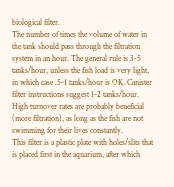biological filter.
The number of times the volume of water in the tank should pass through the filtration system in an hour. The general rule is 3-5 tanks/hour, unless the fish load is very light, in which case .5-1 tanks/hour is OK. Canister filter instructions suggest 1-2 tanks/hour. High turnover rates are probably beneficial (more filtration), as long as the fish are not swimming for their lives constantly.
This filter is a plastic plate with holes/slits that is placed first in the aquarium, after which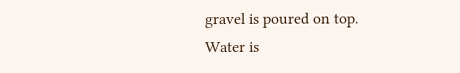gravel is poured on top. Water is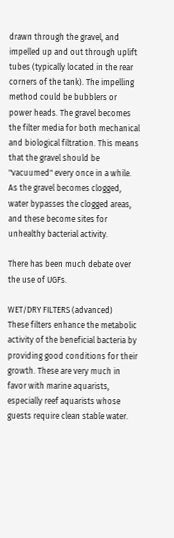drawn through the gravel, and impelled up and out through uplift tubes (typically located in the rear corners of the tank). The impelling method could be bubblers or power heads. The gravel becomes the filter media for both mechanical and biological filtration. This means that the gravel should be "vacuumed" every once in a while. As the gravel becomes clogged, water bypasses the clogged areas, and these become sites for unhealthy bacterial activity.

There has been much debate over the use of UGFs.

WET/DRY FILTERS (advanced)
These filters enhance the metabolic activity of the beneficial bacteria by providing good conditions for their growth. These are very much in favor with marine aquarists, especially reef aquarists whose guests require clean stable water.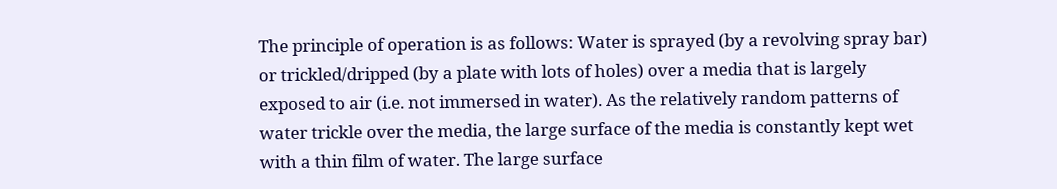The principle of operation is as follows: Water is sprayed (by a revolving spray bar) or trickled/dripped (by a plate with lots of holes) over a media that is largely exposed to air (i.e. not immersed in water). As the relatively random patterns of water trickle over the media, the large surface of the media is constantly kept wet with a thin film of water. The large surface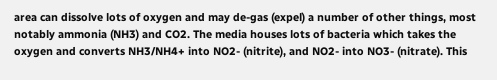area can dissolve lots of oxygen and may de-gas (expel) a number of other things, most notably ammonia (NH3) and CO2. The media houses lots of bacteria which takes the oxygen and converts NH3/NH4+ into NO2- (nitrite), and NO2- into NO3- (nitrate). This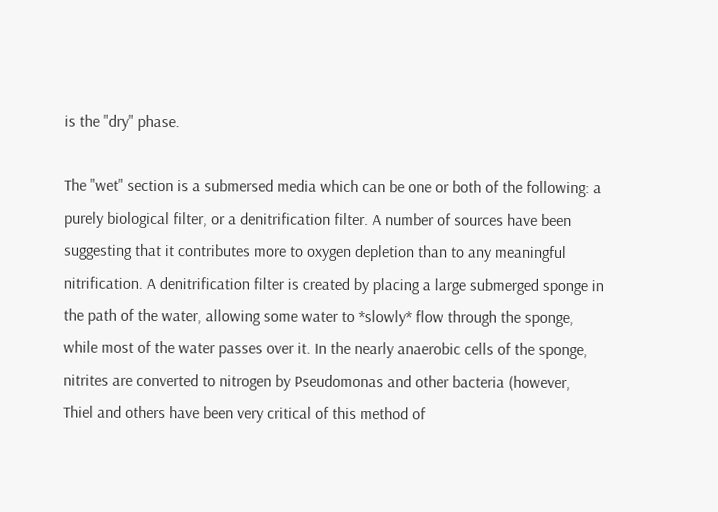is the "dry" phase.

The "wet" section is a submersed media which can be one or both of the following: a purely biological filter, or a denitrification filter. A number of sources have been suggesting that it contributes more to oxygen depletion than to any meaningful nitrification. A denitrification filter is created by placing a large submerged sponge in the path of the water, allowing some water to *slowly* flow through the sponge, while most of the water passes over it. In the nearly anaerobic cells of the sponge, nitrites are converted to nitrogen by Pseudomonas and other bacteria (however, Thiel and others have been very critical of this method of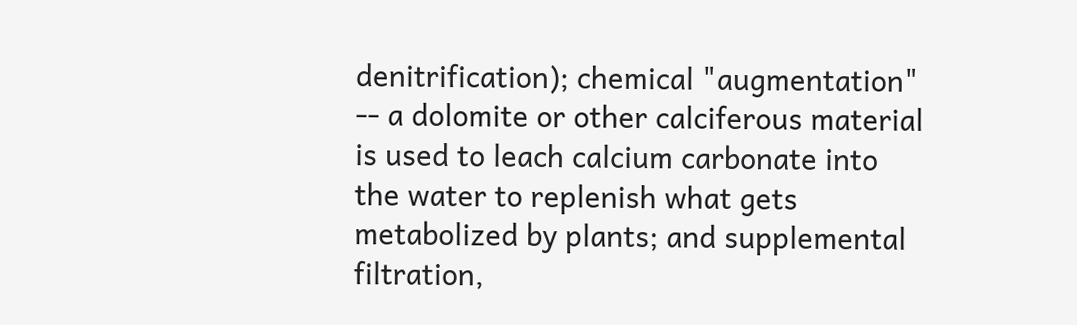denitrification); chemical "augmentation" -- a dolomite or other calciferous material is used to leach calcium carbonate into the water to replenish what gets metabolized by plants; and supplemental filtration,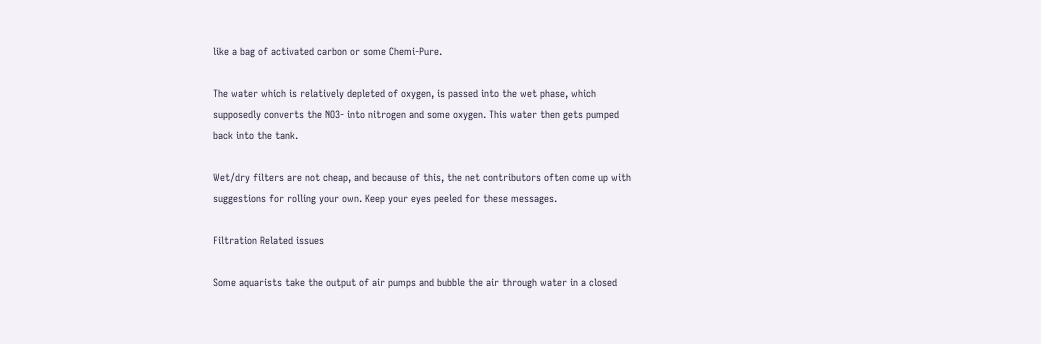like a bag of activated carbon or some Chemi-Pure.

The water which is relatively depleted of oxygen, is passed into the wet phase, which supposedly converts the NO3- into nitrogen and some oxygen. This water then gets pumped back into the tank.

Wet/dry filters are not cheap, and because of this, the net contributors often come up with suggestions for rolling your own. Keep your eyes peeled for these messages.

Filtration Related issues

Some aquarists take the output of air pumps and bubble the air through water in a closed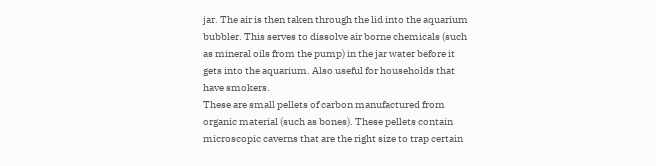jar. The air is then taken through the lid into the aquarium bubbler. This serves to dissolve air borne chemicals (such as mineral oils from the pump) in the jar water before it gets into the aquarium. Also useful for households that have smokers.
These are small pellets of carbon manufactured from organic material (such as bones). These pellets contain microscopic caverns that are the right size to trap certain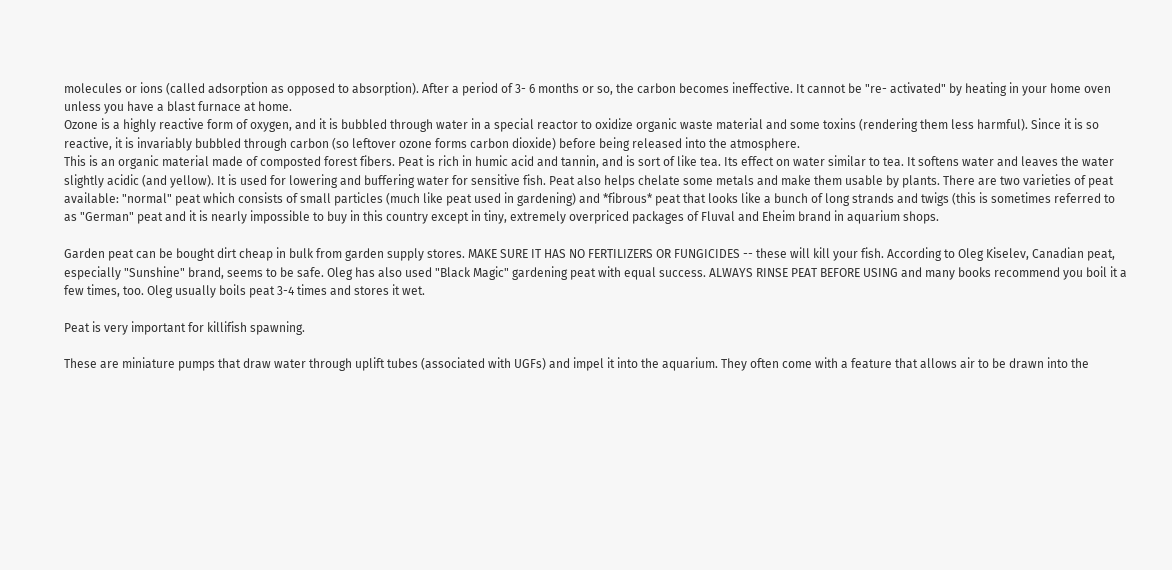molecules or ions (called adsorption as opposed to absorption). After a period of 3- 6 months or so, the carbon becomes ineffective. It cannot be "re- activated" by heating in your home oven unless you have a blast furnace at home.
Ozone is a highly reactive form of oxygen, and it is bubbled through water in a special reactor to oxidize organic waste material and some toxins (rendering them less harmful). Since it is so reactive, it is invariably bubbled through carbon (so leftover ozone forms carbon dioxide) before being released into the atmosphere.
This is an organic material made of composted forest fibers. Peat is rich in humic acid and tannin, and is sort of like tea. Its effect on water similar to tea. It softens water and leaves the water slightly acidic (and yellow). It is used for lowering and buffering water for sensitive fish. Peat also helps chelate some metals and make them usable by plants. There are two varieties of peat available: "normal" peat which consists of small particles (much like peat used in gardening) and *fibrous* peat that looks like a bunch of long strands and twigs (this is sometimes referred to as "German" peat and it is nearly impossible to buy in this country except in tiny, extremely overpriced packages of Fluval and Eheim brand in aquarium shops.

Garden peat can be bought dirt cheap in bulk from garden supply stores. MAKE SURE IT HAS NO FERTILIZERS OR FUNGICIDES -- these will kill your fish. According to Oleg Kiselev, Canadian peat, especially "Sunshine" brand, seems to be safe. Oleg has also used "Black Magic" gardening peat with equal success. ALWAYS RINSE PEAT BEFORE USING and many books recommend you boil it a few times, too. Oleg usually boils peat 3-4 times and stores it wet.

Peat is very important for killifish spawning.

These are miniature pumps that draw water through uplift tubes (associated with UGFs) and impel it into the aquarium. They often come with a feature that allows air to be drawn into the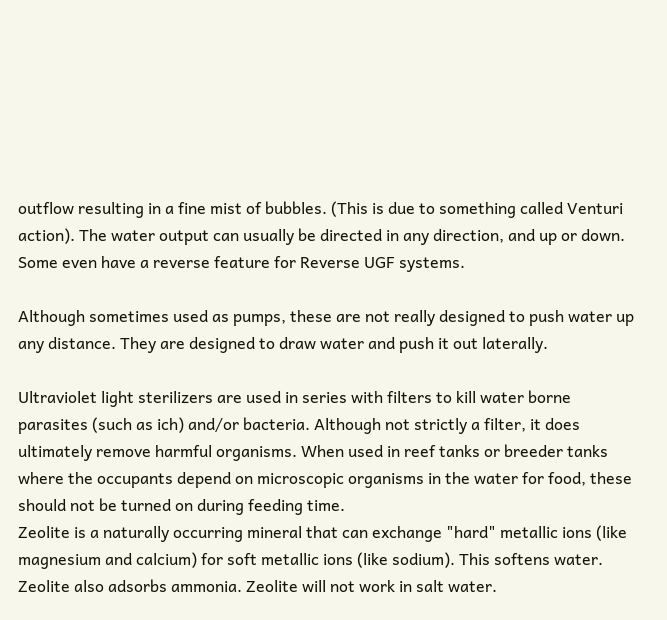outflow resulting in a fine mist of bubbles. (This is due to something called Venturi action). The water output can usually be directed in any direction, and up or down. Some even have a reverse feature for Reverse UGF systems.

Although sometimes used as pumps, these are not really designed to push water up any distance. They are designed to draw water and push it out laterally.

Ultraviolet light sterilizers are used in series with filters to kill water borne parasites (such as ich) and/or bacteria. Although not strictly a filter, it does ultimately remove harmful organisms. When used in reef tanks or breeder tanks where the occupants depend on microscopic organisms in the water for food, these should not be turned on during feeding time.
Zeolite is a naturally occurring mineral that can exchange "hard" metallic ions (like magnesium and calcium) for soft metallic ions (like sodium). This softens water. Zeolite also adsorbs ammonia. Zeolite will not work in salt water.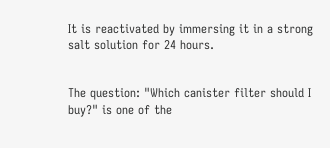It is reactivated by immersing it in a strong salt solution for 24 hours.


The question: "Which canister filter should I buy?" is one of the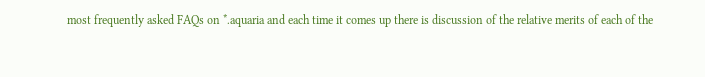most frequently asked FAQs on *.aquaria and each time it comes up there is discussion of the relative merits of each of the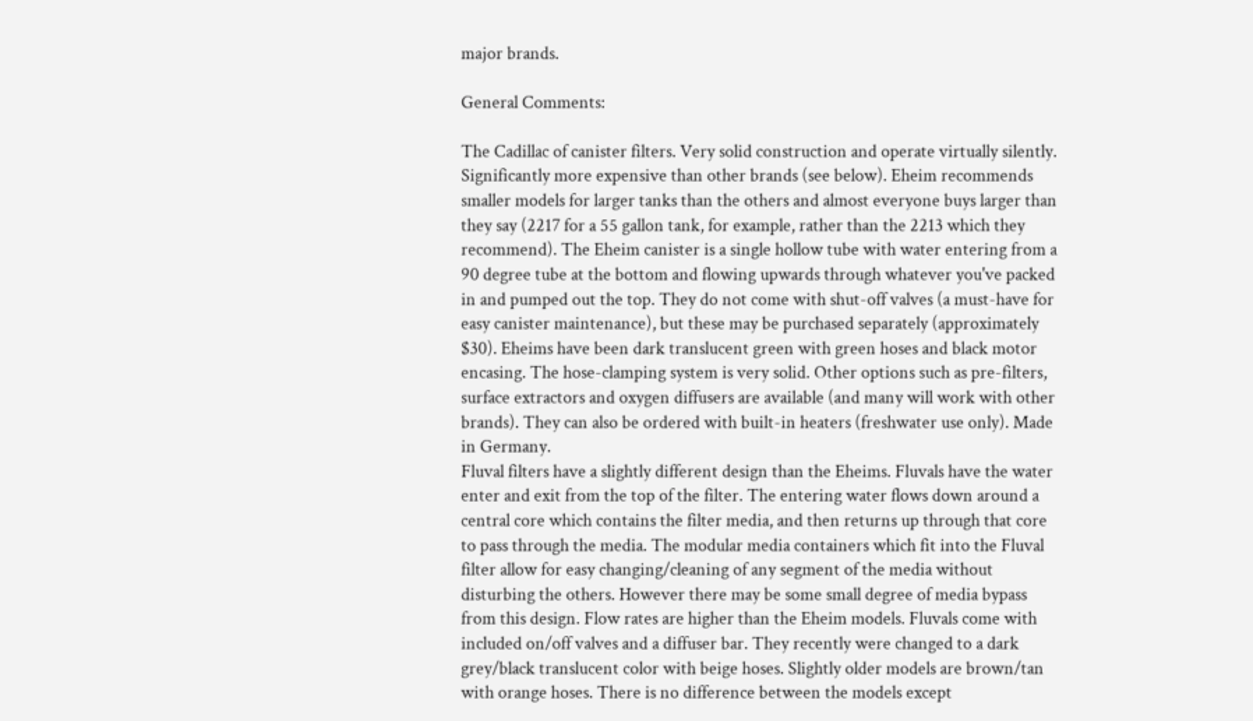major brands.

General Comments:

The Cadillac of canister filters. Very solid construction and operate virtually silently. Significantly more expensive than other brands (see below). Eheim recommends smaller models for larger tanks than the others and almost everyone buys larger than they say (2217 for a 55 gallon tank, for example, rather than the 2213 which they recommend). The Eheim canister is a single hollow tube with water entering from a 90 degree tube at the bottom and flowing upwards through whatever you've packed in and pumped out the top. They do not come with shut-off valves (a must-have for easy canister maintenance), but these may be purchased separately (approximately $30). Eheims have been dark translucent green with green hoses and black motor encasing. The hose-clamping system is very solid. Other options such as pre-filters, surface extractors and oxygen diffusers are available (and many will work with other brands). They can also be ordered with built-in heaters (freshwater use only). Made in Germany.
Fluval filters have a slightly different design than the Eheims. Fluvals have the water enter and exit from the top of the filter. The entering water flows down around a central core which contains the filter media, and then returns up through that core to pass through the media. The modular media containers which fit into the Fluval filter allow for easy changing/cleaning of any segment of the media without disturbing the others. However there may be some small degree of media bypass from this design. Flow rates are higher than the Eheim models. Fluvals come with included on/off valves and a diffuser bar. They recently were changed to a dark grey/black translucent color with beige hoses. Slightly older models are brown/tan with orange hoses. There is no difference between the models except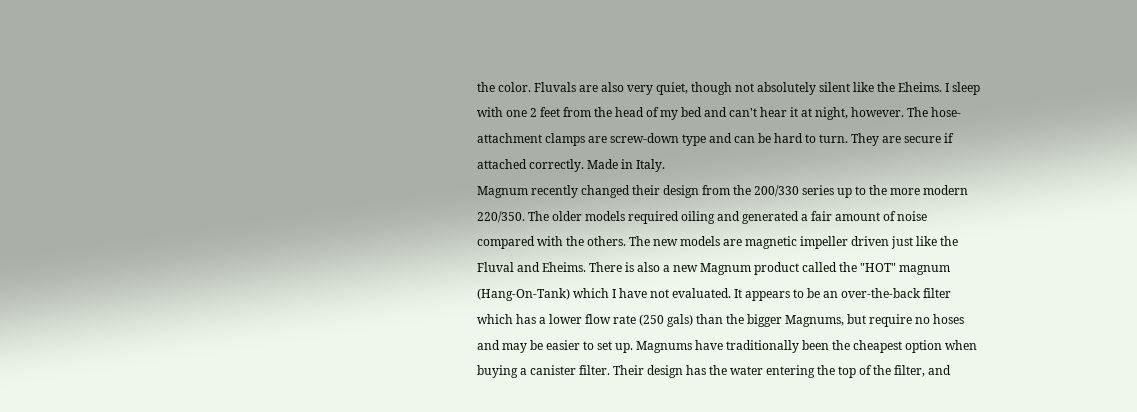the color. Fluvals are also very quiet, though not absolutely silent like the Eheims. I sleep with one 2 feet from the head of my bed and can't hear it at night, however. The hose-attachment clamps are screw-down type and can be hard to turn. They are secure if attached correctly. Made in Italy.
Magnum recently changed their design from the 200/330 series up to the more modern 220/350. The older models required oiling and generated a fair amount of noise compared with the others. The new models are magnetic impeller driven just like the Fluval and Eheims. There is also a new Magnum product called the "HOT" magnum (Hang-On-Tank) which I have not evaluated. It appears to be an over-the-back filter which has a lower flow rate (250 gals) than the bigger Magnums, but require no hoses and may be easier to set up. Magnums have traditionally been the cheapest option when buying a canister filter. Their design has the water entering the top of the filter, and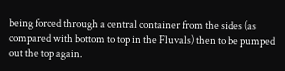being forced through a central container from the sides (as compared with bottom to top in the Fluvals) then to be pumped out the top again.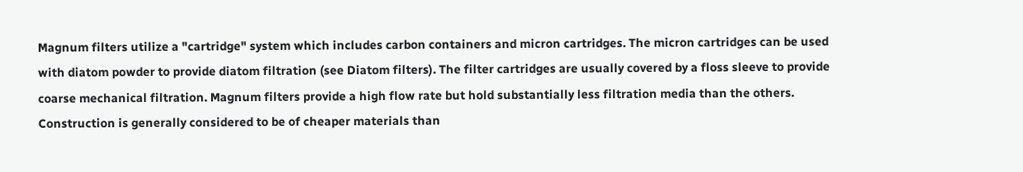Magnum filters utilize a "cartridge" system which includes carbon containers and micron cartridges. The micron cartridges can be used with diatom powder to provide diatom filtration (see Diatom filters). The filter cartridges are usually covered by a floss sleeve to provide coarse mechanical filtration. Magnum filters provide a high flow rate but hold substantially less filtration media than the others. Construction is generally considered to be of cheaper materials than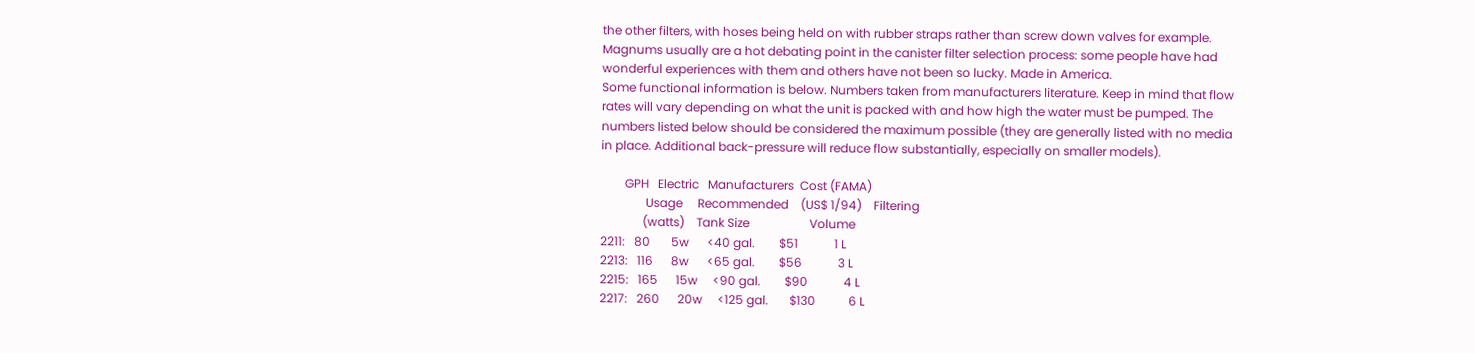the other filters, with hoses being held on with rubber straps rather than screw down valves for example. Magnums usually are a hot debating point in the canister filter selection process: some people have had wonderful experiences with them and others have not been so lucky. Made in America.
Some functional information is below. Numbers taken from manufacturers literature. Keep in mind that flow rates will vary depending on what the unit is packed with and how high the water must be pumped. The numbers listed below should be considered the maximum possible (they are generally listed with no media in place. Additional back-pressure will reduce flow substantially, especially on smaller models).

        GPH   Electric   Manufacturers  Cost (FAMA)
               Usage     Recommended    (US$ 1/94)    Filtering
              (watts)    Tank Size                    Volume
2211:   80       5w      <40 gal.        $51            1 L
2213:   116      8w      <65 gal.        $56            3 L
2215:   165      15w     <90 gal.        $90            4 L
2217:   260      20w     <125 gal.       $130           6 L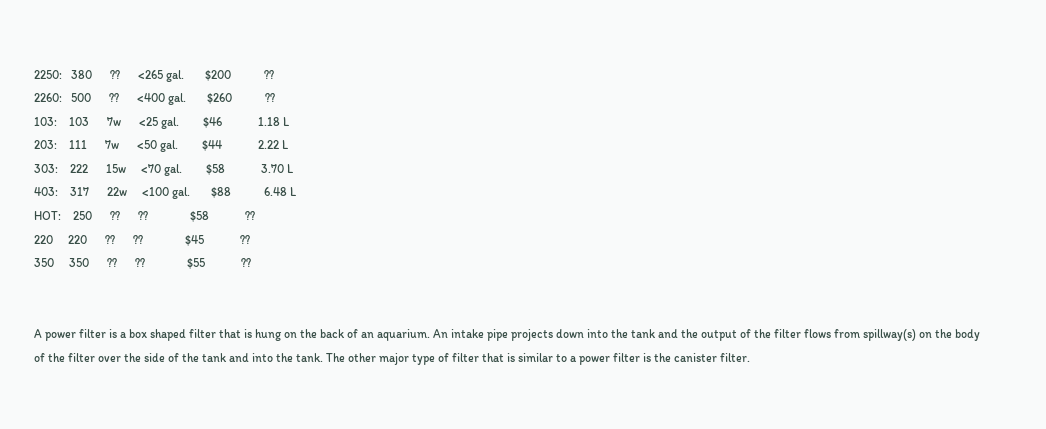2250:   380      ??      <265 gal.       $200           ??
2260:   500      ??      <400 gal.       $260           ??
103:    103      7w      <25 gal.        $46            1.18 L
203:    111      7w      <50 gal.        $44            2.22 L
303:    222      15w     <70 gal.        $58            3.70 L
403:    317      22w     <100 gal.       $88           6.48 L
HOT:    250      ??      ??              $58            ??
220     220      ??      ??              $45            ??
350     350      ??      ??              $55            ??


A power filter is a box shaped filter that is hung on the back of an aquarium. An intake pipe projects down into the tank and the output of the filter flows from spillway(s) on the body of the filter over the side of the tank and into the tank. The other major type of filter that is similar to a power filter is the canister filter.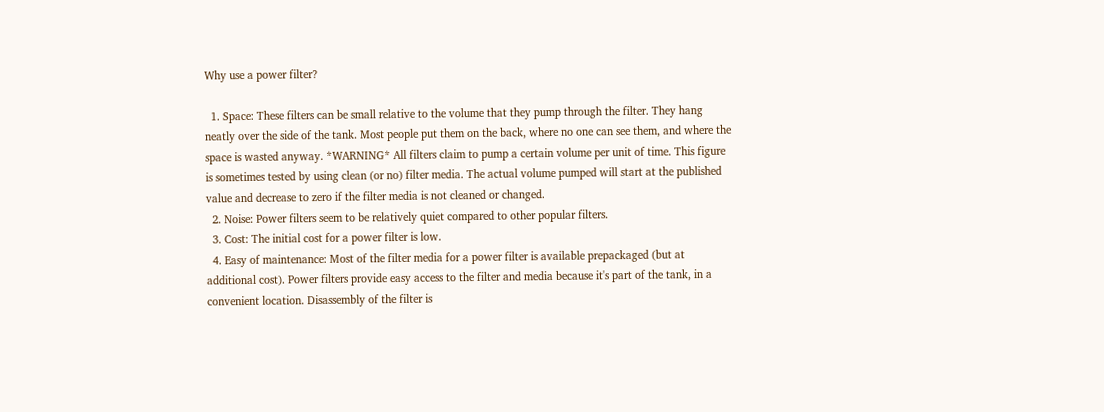Why use a power filter?

  1. Space: These filters can be small relative to the volume that they pump through the filter. They hang neatly over the side of the tank. Most people put them on the back, where no one can see them, and where the space is wasted anyway. *WARNING* All filters claim to pump a certain volume per unit of time. This figure is sometimes tested by using clean (or no) filter media. The actual volume pumped will start at the published value and decrease to zero if the filter media is not cleaned or changed.
  2. Noise: Power filters seem to be relatively quiet compared to other popular filters.
  3. Cost: The initial cost for a power filter is low.
  4. Easy of maintenance: Most of the filter media for a power filter is available prepackaged (but at additional cost). Power filters provide easy access to the filter and media because it's part of the tank, in a convenient location. Disassembly of the filter is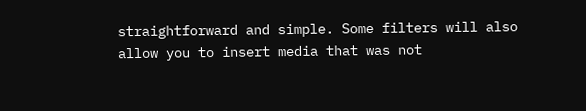straightforward and simple. Some filters will also allow you to insert media that was not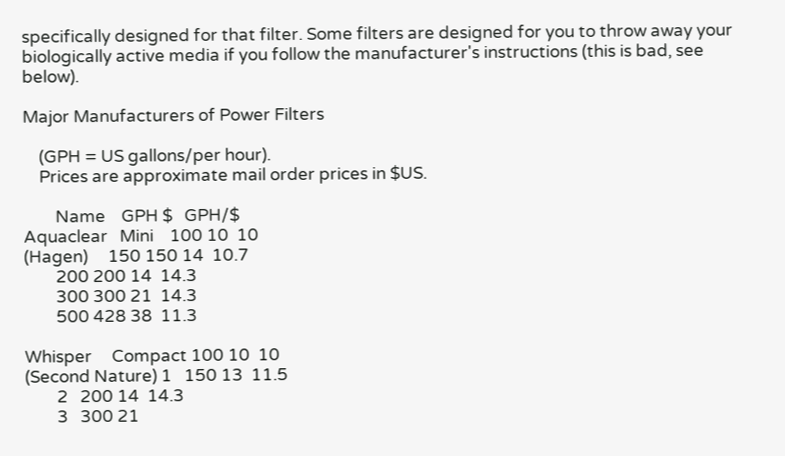specifically designed for that filter. Some filters are designed for you to throw away your biologically active media if you follow the manufacturer's instructions (this is bad, see below).

Major Manufacturers of Power Filters

    (GPH = US gallons/per hour).
    Prices are approximate mail order prices in $US.

        Name    GPH $   GPH/$
Aquaclear   Mini    100 10  10
(Hagen)     150 150 14  10.7
        200 200 14  14.3
        300 300 21  14.3
        500 428 38  11.3

Whisper     Compact 100 10  10
(Second Nature) 1   150 13  11.5
        2   200 14  14.3
        3   300 21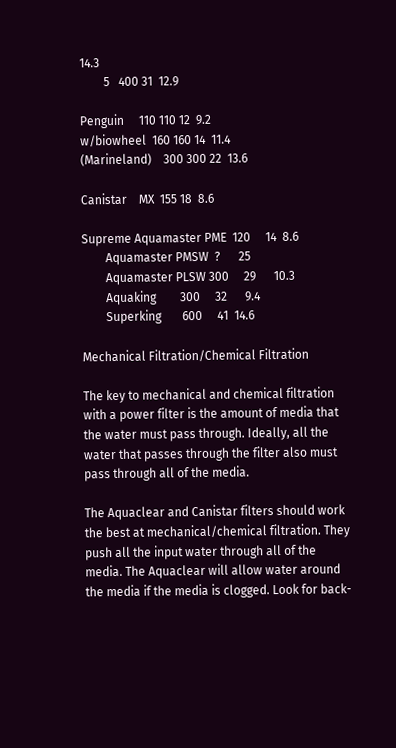14.3
        5   400 31  12.9

Penguin     110 110 12  9.2
w/biowheel  160 160 14  11.4
(Marineland)    300 300 22  13.6

Canistar    MX  155 18  8.6

Supreme Aquamaster PME  120     14  8.6
        Aquamaster PMSW  ?      25
        Aquamaster PLSW 300     29      10.3
        Aquaking        300     32      9.4
        Superking       600     41  14.6

Mechanical Filtration/Chemical Filtration

The key to mechanical and chemical filtration with a power filter is the amount of media that the water must pass through. Ideally, all the water that passes through the filter also must pass through all of the media.

The Aquaclear and Canistar filters should work the best at mechanical/chemical filtration. They push all the input water through all of the media. The Aquaclear will allow water around the media if the media is clogged. Look for back-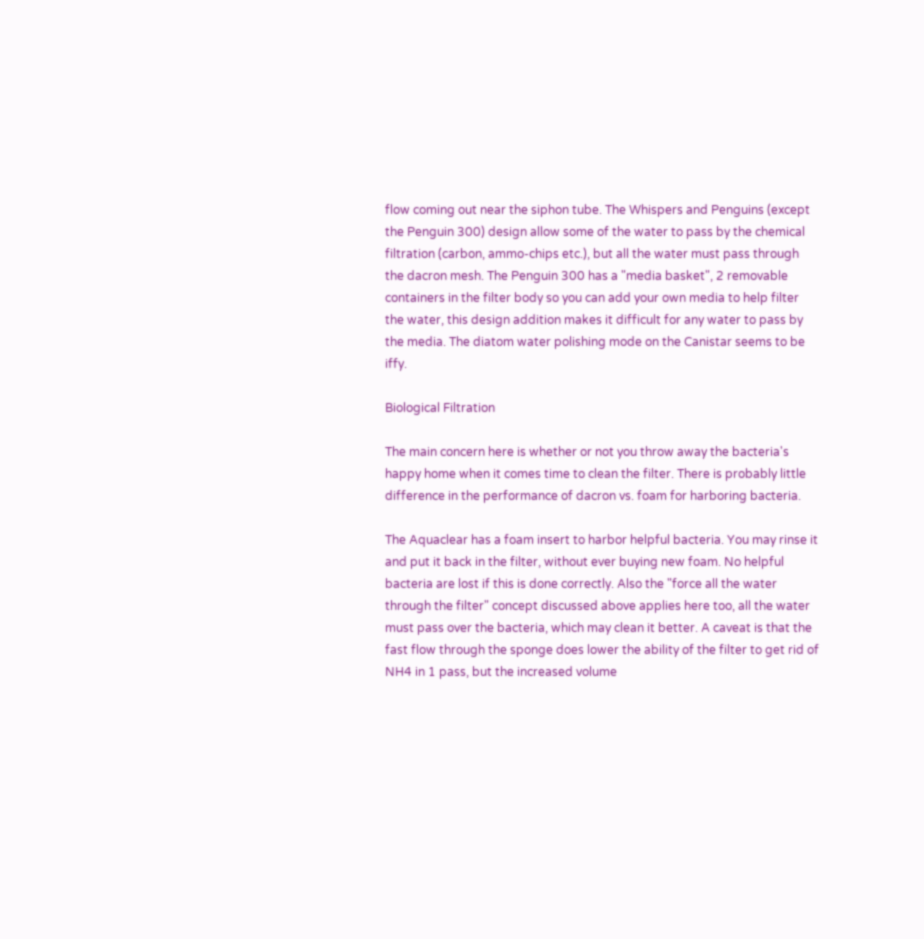flow coming out near the siphon tube. The Whispers and Penguins (except the Penguin 300) design allow some of the water to pass by the chemical filtration (carbon, ammo-chips etc.), but all the water must pass through the dacron mesh. The Penguin 300 has a "media basket", 2 removable containers in the filter body so you can add your own media to help filter the water, this design addition makes it difficult for any water to pass by the media. The diatom water polishing mode on the Canistar seems to be iffy.

Biological Filtration

The main concern here is whether or not you throw away the bacteria's happy home when it comes time to clean the filter. There is probably little difference in the performance of dacron vs. foam for harboring bacteria.

The Aquaclear has a foam insert to harbor helpful bacteria. You may rinse it and put it back in the filter, without ever buying new foam. No helpful bacteria are lost if this is done correctly. Also the "force all the water through the filter" concept discussed above applies here too, all the water must pass over the bacteria, which may clean it better. A caveat is that the fast flow through the sponge does lower the ability of the filter to get rid of NH4 in 1 pass, but the increased volume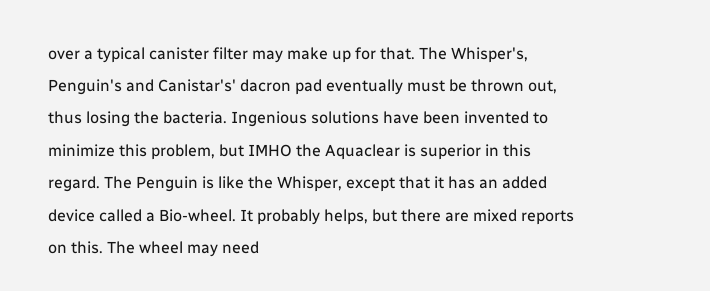over a typical canister filter may make up for that. The Whisper's, Penguin's and Canistar's' dacron pad eventually must be thrown out, thus losing the bacteria. Ingenious solutions have been invented to minimize this problem, but IMHO the Aquaclear is superior in this regard. The Penguin is like the Whisper, except that it has an added device called a Bio-wheel. It probably helps, but there are mixed reports on this. The wheel may need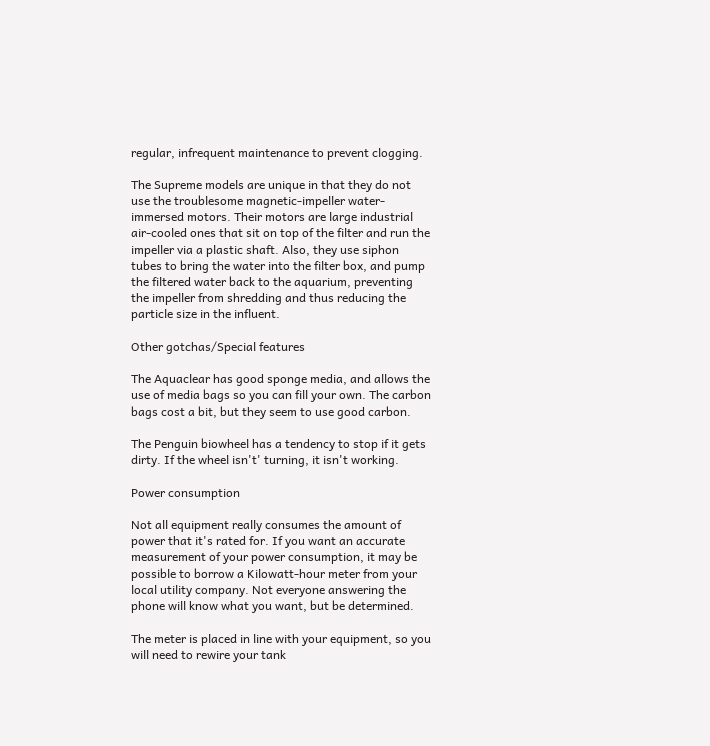regular, infrequent maintenance to prevent clogging.

The Supreme models are unique in that they do not use the troublesome magnetic-impeller water-immersed motors. Their motors are large industrial air-cooled ones that sit on top of the filter and run the impeller via a plastic shaft. Also, they use siphon tubes to bring the water into the filter box, and pump the filtered water back to the aquarium, preventing the impeller from shredding and thus reducing the particle size in the influent.

Other gotchas/Special features

The Aquaclear has good sponge media, and allows the use of media bags so you can fill your own. The carbon bags cost a bit, but they seem to use good carbon.

The Penguin biowheel has a tendency to stop if it gets dirty. If the wheel isn't' turning, it isn't working.

Power consumption

Not all equipment really consumes the amount of power that it's rated for. If you want an accurate measurement of your power consumption, it may be possible to borrow a Kilowatt-hour meter from your local utility company. Not everyone answering the phone will know what you want, but be determined.

The meter is placed in line with your equipment, so you will need to rewire your tank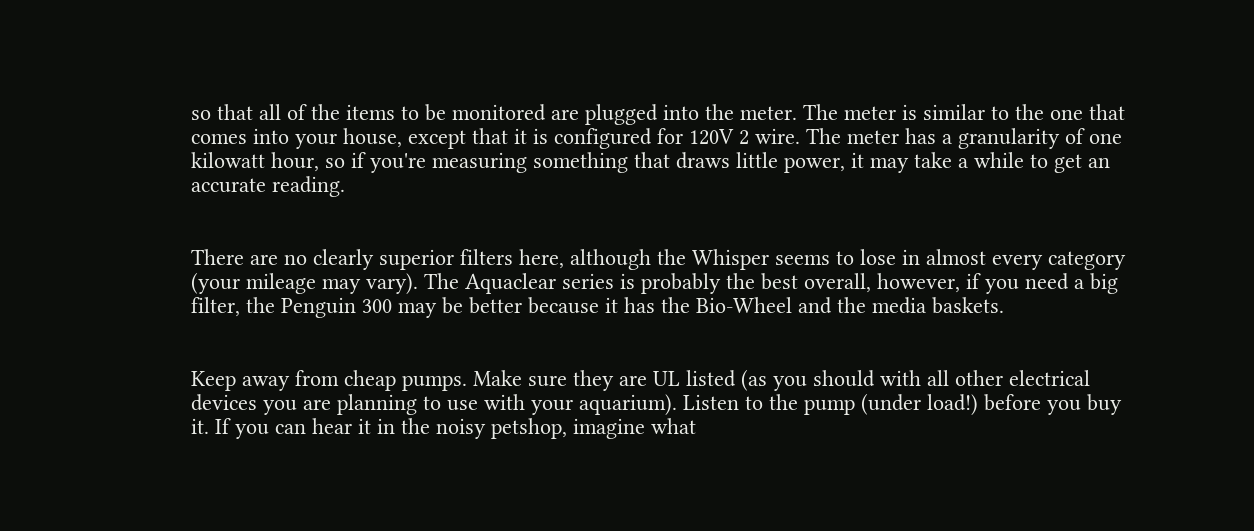so that all of the items to be monitored are plugged into the meter. The meter is similar to the one that comes into your house, except that it is configured for 120V 2 wire. The meter has a granularity of one kilowatt hour, so if you're measuring something that draws little power, it may take a while to get an accurate reading.


There are no clearly superior filters here, although the Whisper seems to lose in almost every category (your mileage may vary). The Aquaclear series is probably the best overall, however, if you need a big filter, the Penguin 300 may be better because it has the Bio-Wheel and the media baskets.


Keep away from cheap pumps. Make sure they are UL listed (as you should with all other electrical devices you are planning to use with your aquarium). Listen to the pump (under load!) before you buy it. If you can hear it in the noisy petshop, imagine what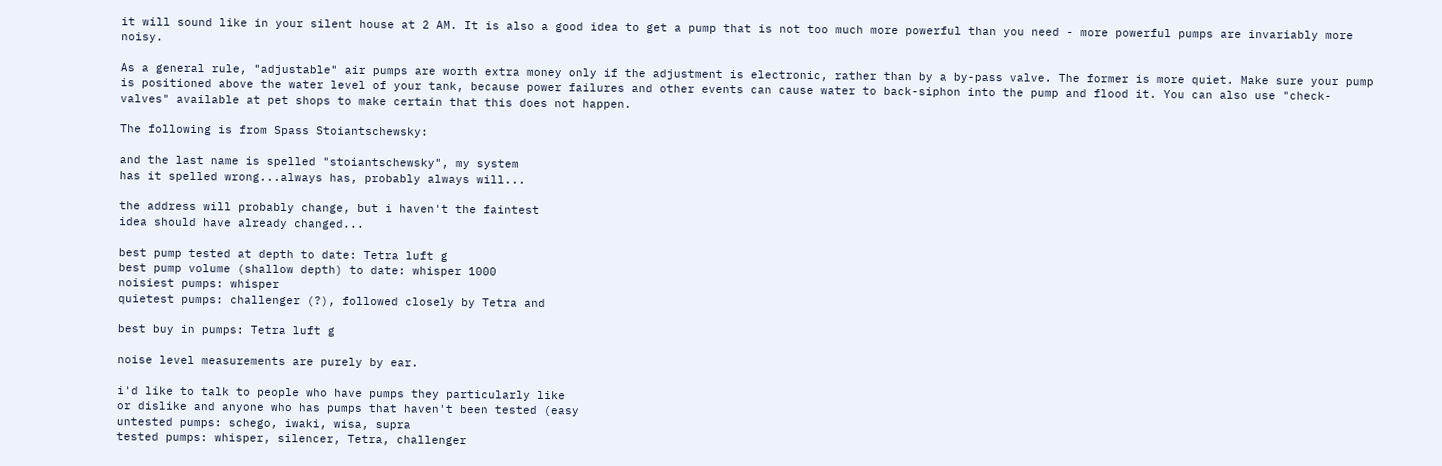it will sound like in your silent house at 2 AM. It is also a good idea to get a pump that is not too much more powerful than you need - more powerful pumps are invariably more noisy.

As a general rule, "adjustable" air pumps are worth extra money only if the adjustment is electronic, rather than by a by-pass valve. The former is more quiet. Make sure your pump is positioned above the water level of your tank, because power failures and other events can cause water to back-siphon into the pump and flood it. You can also use "check-valves" available at pet shops to make certain that this does not happen.

The following is from Spass Stoiantschewsky:

and the last name is spelled "stoiantschewsky", my system
has it spelled wrong...always has, probably always will...

the address will probably change, but i haven't the faintest
idea should have already changed...

best pump tested at depth to date: Tetra luft g
best pump volume (shallow depth) to date: whisper 1000
noisiest pumps: whisper
quietest pumps: challenger (?), followed closely by Tetra and

best buy in pumps: Tetra luft g

noise level measurements are purely by ear.

i'd like to talk to people who have pumps they particularly like
or dislike and anyone who has pumps that haven't been tested (easy
untested pumps: schego, iwaki, wisa, supra
tested pumps: whisper, silencer, Tetra, challenger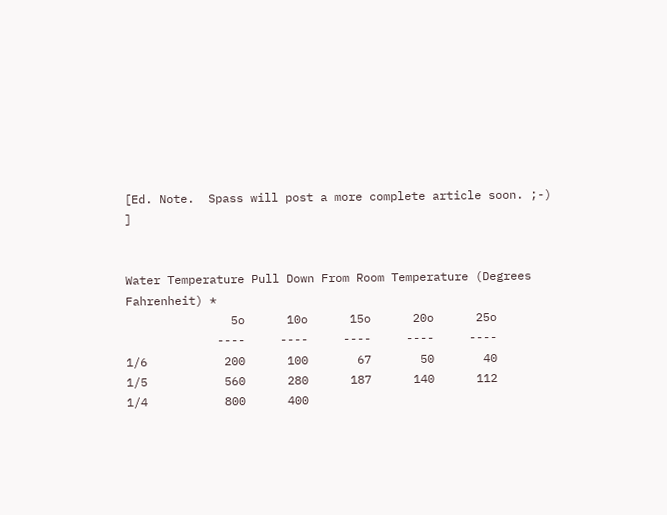[Ed. Note.  Spass will post a more complete article soon. ;-) ]


Water Temperature Pull Down From Room Temperature (Degrees Fahrenheit) *
               5o      10o      15o      20o      25o
             ----     ----     ----     ----     ----
1/6           200      100       67       50       40
1/5           560      280      187      140      112
1/4           800      400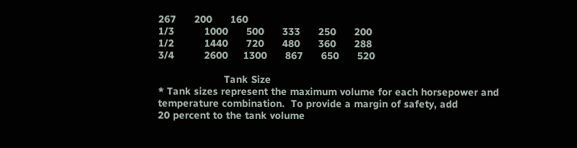267      200      160
1/3          1000      500      333      250      200
1/2          1440      720      480      360      288
3/4          2600     1300      867      650      520

                      Tank Size
* Tank sizes represent the maximum volume for each horsepower and
temperature combination.  To provide a margin of safety, add
20 percent to the tank volume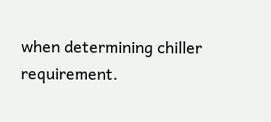when determining chiller requirement.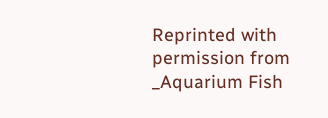Reprinted with permission from _Aquarium Fish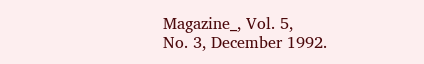Magazine_, Vol. 5,
No. 3, December 1992.